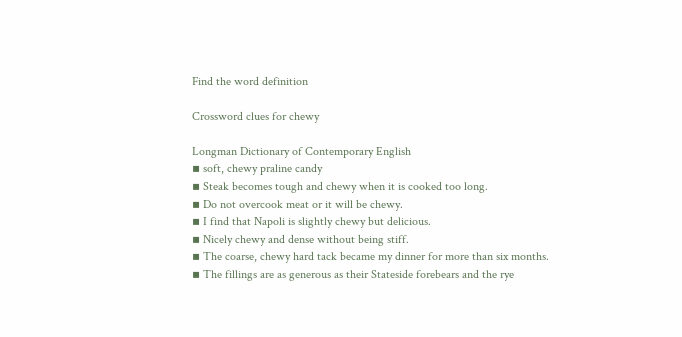Find the word definition

Crossword clues for chewy

Longman Dictionary of Contemporary English
▪ soft, chewy praline candy
▪ Steak becomes tough and chewy when it is cooked too long.
▪ Do not overcook meat or it will be chewy.
▪ I find that Napoli is slightly chewy but delicious.
▪ Nicely chewy and dense without being stiff.
▪ The coarse, chewy hard tack became my dinner for more than six months.
▪ The fillings are as generous as their Stateside forebears and the rye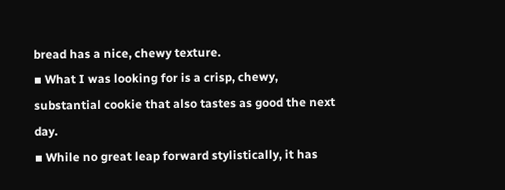bread has a nice, chewy texture.
▪ What I was looking for is a crisp, chewy, substantial cookie that also tastes as good the next day.
▪ While no great leap forward stylistically, it has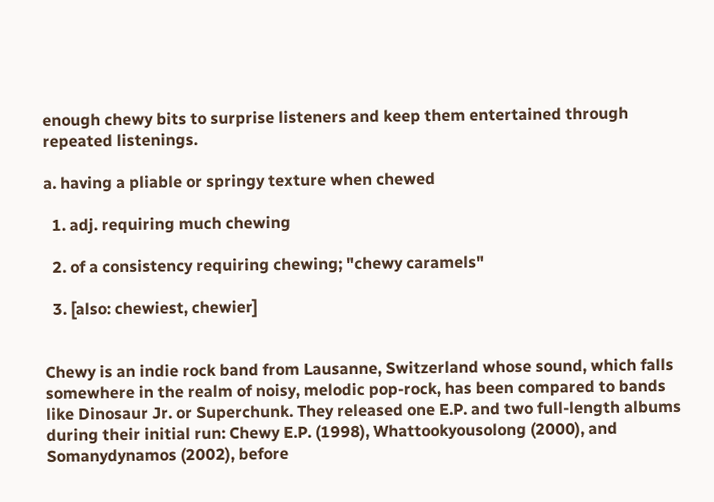enough chewy bits to surprise listeners and keep them entertained through repeated listenings.

a. having a pliable or springy texture when chewed

  1. adj. requiring much chewing

  2. of a consistency requiring chewing; "chewy caramels"

  3. [also: chewiest, chewier]


Chewy is an indie rock band from Lausanne, Switzerland whose sound, which falls somewhere in the realm of noisy, melodic pop-rock, has been compared to bands like Dinosaur Jr. or Superchunk. They released one E.P. and two full-length albums during their initial run: Chewy E.P. (1998), Whattookyousolong (2000), and Somanydynamos (2002), before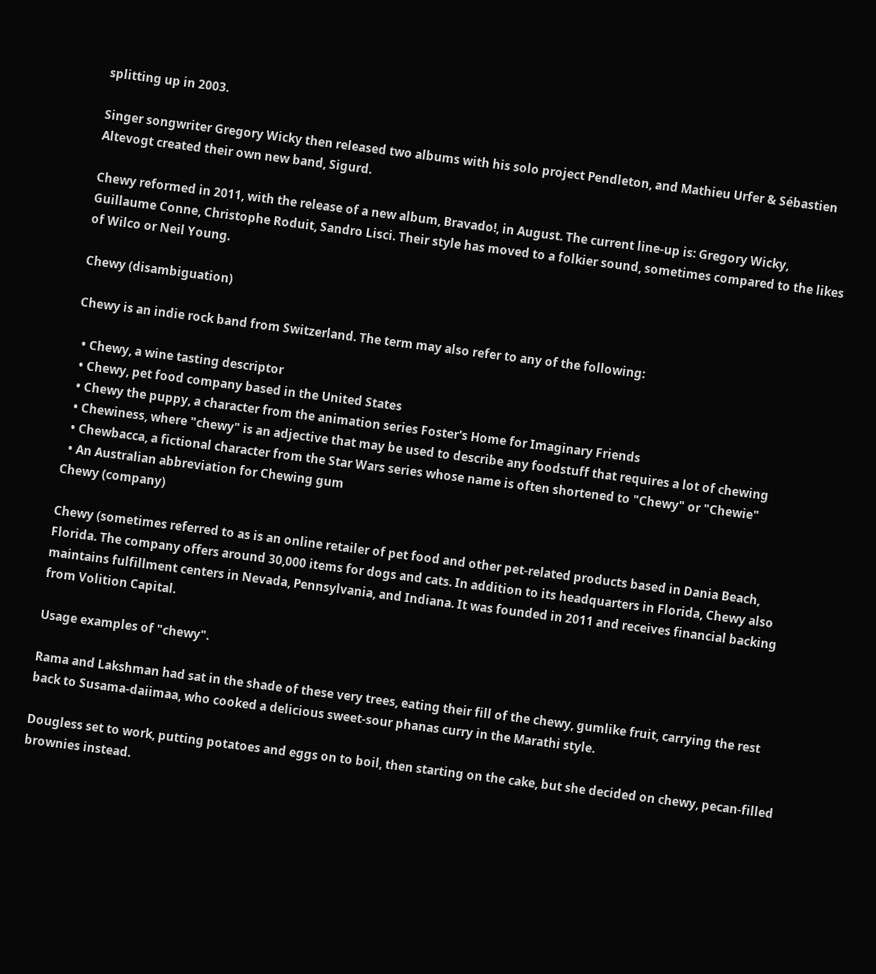splitting up in 2003.

Singer songwriter Gregory Wicky then released two albums with his solo project Pendleton, and Mathieu Urfer & Sébastien Altevogt created their own new band, Sigurd.

Chewy reformed in 2011, with the release of a new album, Bravado!, in August. The current line-up is: Gregory Wicky, Guillaume Conne, Christophe Roduit, Sandro Lisci. Their style has moved to a folkier sound, sometimes compared to the likes of Wilco or Neil Young.

Chewy (disambiguation)

Chewy is an indie rock band from Switzerland. The term may also refer to any of the following:

  • Chewy, a wine tasting descriptor
  • Chewy, pet food company based in the United States
  • Chewy the puppy, a character from the animation series Foster's Home for Imaginary Friends
  • Chewiness, where "chewy" is an adjective that may be used to describe any foodstuff that requires a lot of chewing
  • Chewbacca, a fictional character from the Star Wars series whose name is often shortened to "Chewy" or "Chewie"
  • An Australian abbreviation for Chewing gum
Chewy (company)

Chewy (sometimes referred to as is an online retailer of pet food and other pet-related products based in Dania Beach, Florida. The company offers around 30,000 items for dogs and cats. In addition to its headquarters in Florida, Chewy also maintains fulfillment centers in Nevada, Pennsylvania, and Indiana. It was founded in 2011 and receives financial backing from Volition Capital.

Usage examples of "chewy".

Rama and Lakshman had sat in the shade of these very trees, eating their fill of the chewy, gumlike fruit, carrying the rest back to Susama-daiimaa, who cooked a delicious sweet-sour phanas curry in the Marathi style.

Dougless set to work, putting potatoes and eggs on to boil, then starting on the cake, but she decided on chewy, pecan-filled brownies instead.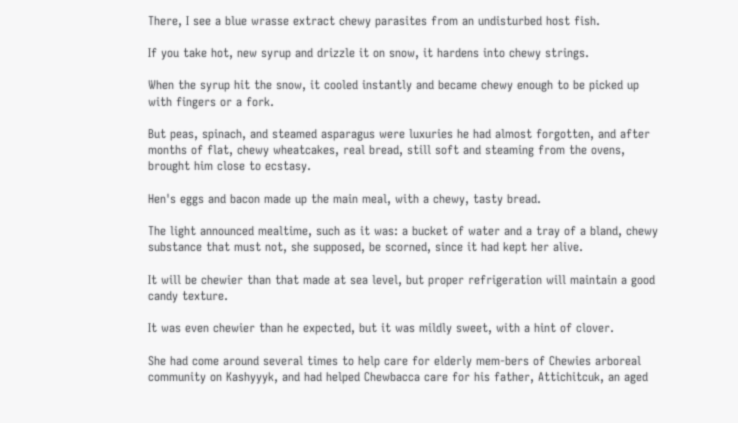There, I see a blue wrasse extract chewy parasites from an undisturbed host fish.

If you take hot, new syrup and drizzle it on snow, it hardens into chewy strings.

When the syrup hit the snow, it cooled instantly and became chewy enough to be picked up with fingers or a fork.

But peas, spinach, and steamed asparagus were luxuries he had almost forgotten, and after months of flat, chewy wheatcakes, real bread, still soft and steaming from the ovens, brought him close to ecstasy.

Hen's eggs and bacon made up the main meal, with a chewy, tasty bread.

The light announced mealtime, such as it was: a bucket of water and a tray of a bland, chewy substance that must not, she supposed, be scorned, since it had kept her alive.

It will be chewier than that made at sea level, but proper refrigeration will maintain a good candy texture.

It was even chewier than he expected, but it was mildly sweet, with a hint of clover.

She had come around several times to help care for elderly mem-bers of Chewies arboreal community on Kashyyyk, and had helped Chewbacca care for his father, Attichitcuk, an aged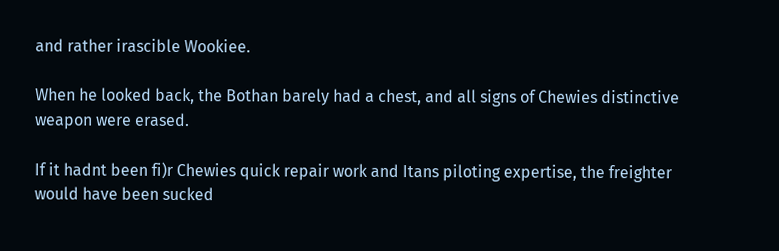and rather irascible Wookiee.

When he looked back, the Bothan barely had a chest, and all signs of Chewies distinctive weapon were erased.

If it hadnt been fi)r Chewies quick repair work and Itans piloting expertise, the freighter would have been sucked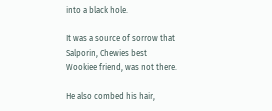into a black hole.

It was a source of sorrow that Salporin, Chewies best Wookiee friend, was not there.

He also combed his hair,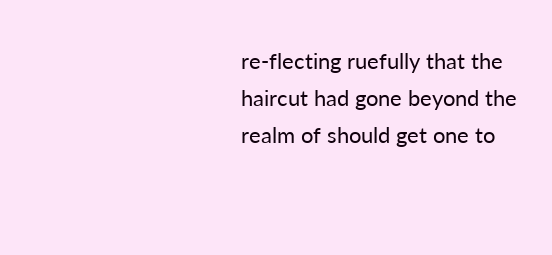re-flecting ruefully that the haircut had gone beyond the realm of should get one to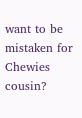want to be mistaken for Chewies cousin?